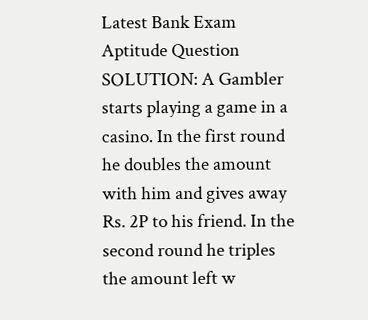Latest Bank Exam Aptitude Question SOLUTION: A Gambler starts playing a game in a casino. In the first round he doubles the amount with him and gives away Rs. 2P to his friend. In the second round he triples the amount left w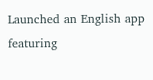Launched an English app featuring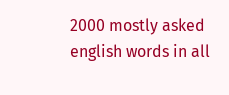2000 mostly asked english words in all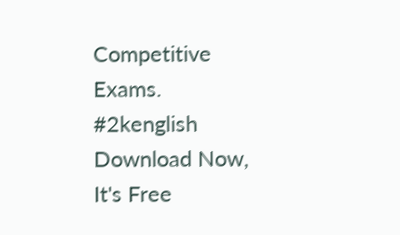Competitive Exams. #2kenglish Download Now, It's Free